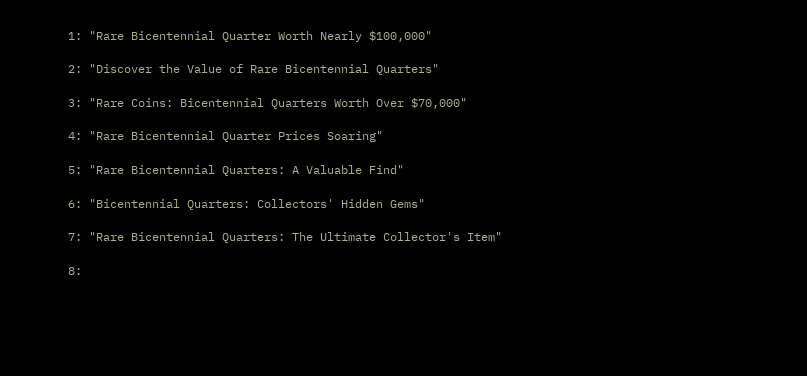1: "Rare Bicentennial Quarter Worth Nearly $100,000"

2: "Discover the Value of Rare Bicentennial Quarters"

3: "Rare Coins: Bicentennial Quarters Worth Over $70,000"

4: "Rare Bicentennial Quarter Prices Soaring"

5: "Rare Bicentennial Quarters: A Valuable Find"

6: "Bicentennial Quarters: Collectors' Hidden Gems"

7: "Rare Bicentennial Quarters: The Ultimate Collector's Item"

8: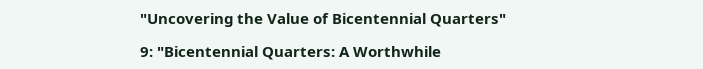"Uncovering the Value of Bicentennial Quarters"

9: "Bicentennial Quarters: A Worthwhile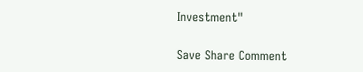Investment"

Save Share Comment